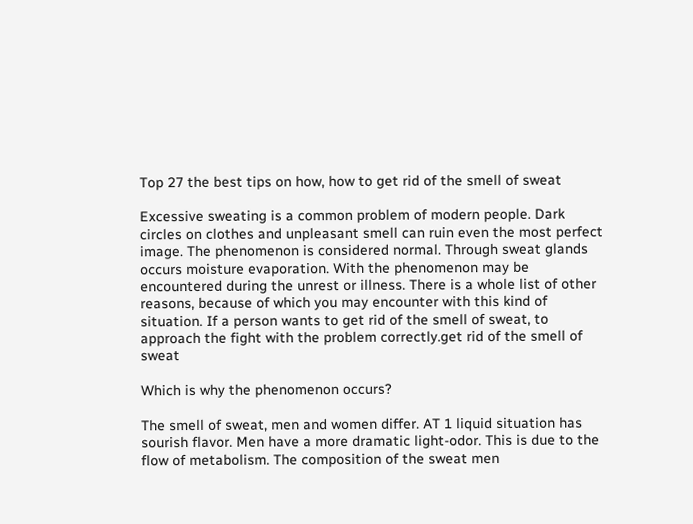Top 27 the best tips on how, how to get rid of the smell of sweat

Excessive sweating is a common problem of modern people. Dark circles on clothes and unpleasant smell can ruin even the most perfect image. The phenomenon is considered normal. Through sweat glands occurs moisture evaporation. With the phenomenon may be encountered during the unrest or illness. There is a whole list of other reasons, because of which you may encounter with this kind of situation. If a person wants to get rid of the smell of sweat, to approach the fight with the problem correctly.get rid of the smell of sweat

Which is why the phenomenon occurs?

The smell of sweat, men and women differ. AT 1 liquid situation has sourish flavor. Men have a more dramatic light-odor. This is due to the flow of metabolism. The composition of the sweat men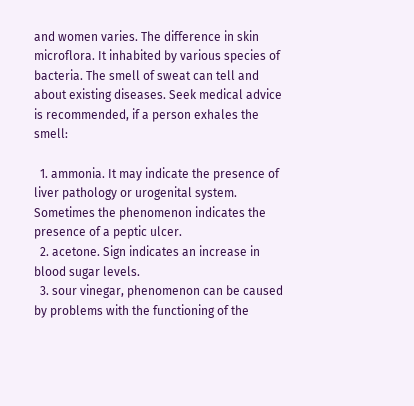and women varies. The difference in skin microflora. It inhabited by various species of bacteria. The smell of sweat can tell and about existing diseases. Seek medical advice is recommended, if a person exhales the smell:

  1. ammonia. It may indicate the presence of liver pathology or urogenital system. Sometimes the phenomenon indicates the presence of a peptic ulcer.
  2. acetone. Sign indicates an increase in blood sugar levels.
  3. sour vinegar, phenomenon can be caused by problems with the functioning of the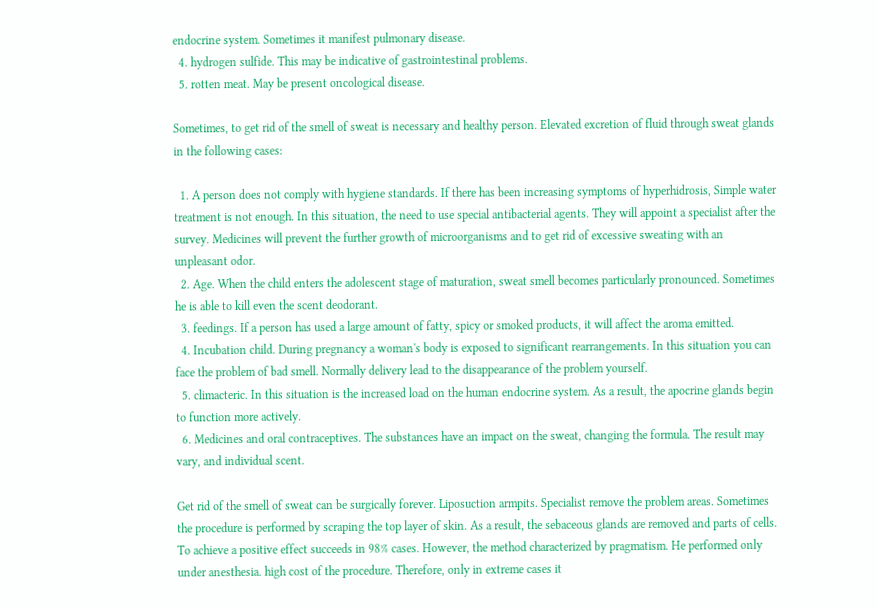endocrine system. Sometimes it manifest pulmonary disease.
  4. hydrogen sulfide. This may be indicative of gastrointestinal problems.
  5. rotten meat. May be present oncological disease.

Sometimes, to get rid of the smell of sweat is necessary and healthy person. Elevated excretion of fluid through sweat glands in the following cases:

  1. A person does not comply with hygiene standards. If there has been increasing symptoms of hyperhidrosis, Simple water treatment is not enough. In this situation, the need to use special antibacterial agents. They will appoint a specialist after the survey. Medicines will prevent the further growth of microorganisms and to get rid of excessive sweating with an unpleasant odor.
  2. Age. When the child enters the adolescent stage of maturation, sweat smell becomes particularly pronounced. Sometimes he is able to kill even the scent deodorant.
  3. feedings. If a person has used a large amount of fatty, spicy or smoked products, it will affect the aroma emitted.
  4. Incubation child. During pregnancy a woman's body is exposed to significant rearrangements. In this situation you can face the problem of bad smell. Normally delivery lead to the disappearance of the problem yourself.
  5. climacteric. In this situation is the increased load on the human endocrine system. As a result, the apocrine glands begin to function more actively.
  6. Medicines and oral contraceptives. The substances have an impact on the sweat, changing the formula. The result may vary, and individual scent.

Get rid of the smell of sweat can be surgically forever. Liposuction armpits. Specialist remove the problem areas. Sometimes the procedure is performed by scraping the top layer of skin. As a result, the sebaceous glands are removed and parts of cells. To achieve a positive effect succeeds in 98% cases. However, the method characterized by pragmatism. He performed only under anesthesia. high cost of the procedure. Therefore, only in extreme cases it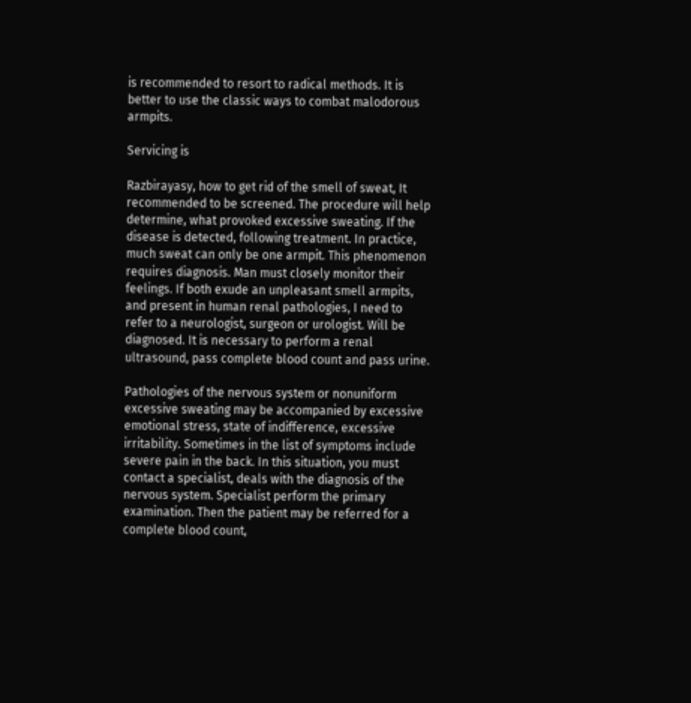is recommended to resort to radical methods. It is better to use the classic ways to combat malodorous armpits.

Servicing is

Razbirayasy, how to get rid of the smell of sweat, It recommended to be screened. The procedure will help determine, what provoked excessive sweating. If the disease is detected, following treatment. In practice, much sweat can only be one armpit. This phenomenon requires diagnosis. Man must closely monitor their feelings. If both exude an unpleasant smell armpits, and present in human renal pathologies, I need to refer to a neurologist, surgeon or urologist. Will be diagnosed. It is necessary to perform a renal ultrasound, pass complete blood count and pass urine.

Pathologies of the nervous system or nonuniform excessive sweating may be accompanied by excessive emotional stress, state of indifference, excessive irritability. Sometimes in the list of symptoms include severe pain in the back. In this situation, you must contact a specialist, deals with the diagnosis of the nervous system. Specialist perform the primary examination. Then the patient may be referred for a complete blood count,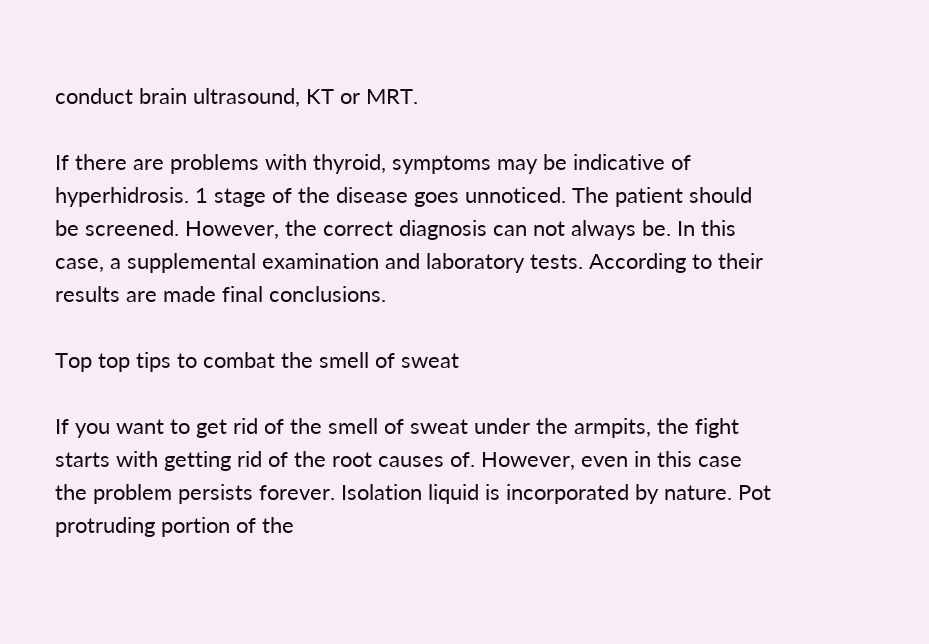conduct brain ultrasound, KT or MRT.

If there are problems with thyroid, symptoms may be indicative of hyperhidrosis. 1 stage of the disease goes unnoticed. The patient should be screened. However, the correct diagnosis can not always be. In this case, a supplemental examination and laboratory tests. According to their results are made final conclusions.

Top top tips to combat the smell of sweat

If you want to get rid of the smell of sweat under the armpits, the fight starts with getting rid of the root causes of. However, even in this case the problem persists forever. Isolation liquid is incorporated by nature. Pot protruding portion of the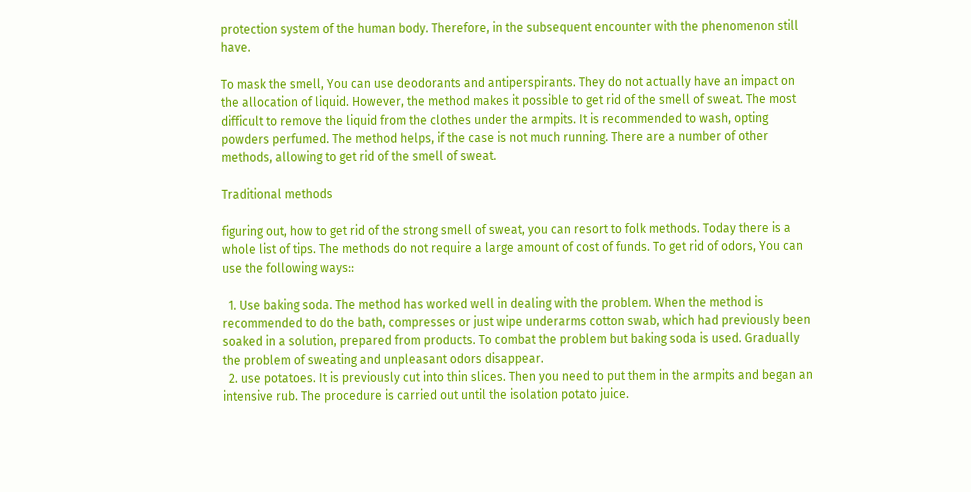protection system of the human body. Therefore, in the subsequent encounter with the phenomenon still have.

To mask the smell, You can use deodorants and antiperspirants. They do not actually have an impact on the allocation of liquid. However, the method makes it possible to get rid of the smell of sweat. The most difficult to remove the liquid from the clothes under the armpits. It is recommended to wash, opting powders perfumed. The method helps, if the case is not much running. There are a number of other methods, allowing to get rid of the smell of sweat.

Traditional methods

figuring out, how to get rid of the strong smell of sweat, you can resort to folk methods. Today there is a whole list of tips. The methods do not require a large amount of cost of funds. To get rid of odors, You can use the following ways::

  1. Use baking soda. The method has worked well in dealing with the problem. When the method is recommended to do the bath, compresses or just wipe underarms cotton swab, which had previously been soaked in a solution, prepared from products. To combat the problem but baking soda is used. Gradually the problem of sweating and unpleasant odors disappear.
  2. use potatoes. It is previously cut into thin slices. Then you need to put them in the armpits and began an intensive rub. The procedure is carried out until the isolation potato juice.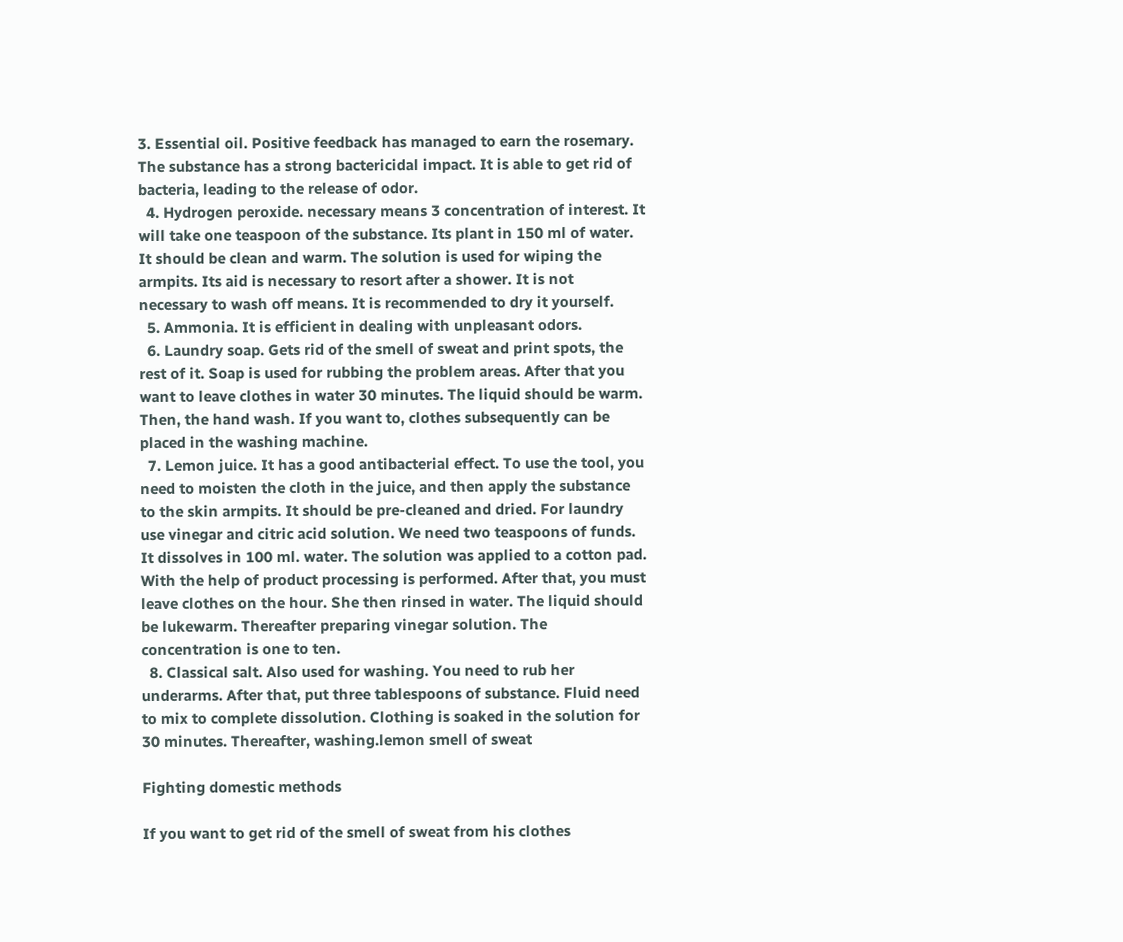3. Essential oil. Positive feedback has managed to earn the rosemary. The substance has a strong bactericidal impact. It is able to get rid of bacteria, leading to the release of odor.
  4. Hydrogen peroxide. necessary means 3 concentration of interest. It will take one teaspoon of the substance. Its plant in 150 ml of water. It should be clean and warm. The solution is used for wiping the armpits. Its aid is necessary to resort after a shower. It is not necessary to wash off means. It is recommended to dry it yourself.
  5. Ammonia. It is efficient in dealing with unpleasant odors.
  6. Laundry soap. Gets rid of the smell of sweat and print spots, the rest of it. Soap is used for rubbing the problem areas. After that you want to leave clothes in water 30 minutes. The liquid should be warm. Then, the hand wash. If you want to, clothes subsequently can be placed in the washing machine.
  7. Lemon juice. It has a good antibacterial effect. To use the tool, you need to moisten the cloth in the juice, and then apply the substance to the skin armpits. It should be pre-cleaned and dried. For laundry use vinegar and citric acid solution. We need two teaspoons of funds. It dissolves in 100 ml. water. The solution was applied to a cotton pad. With the help of product processing is performed. After that, you must leave clothes on the hour. She then rinsed in water. The liquid should be lukewarm. Thereafter preparing vinegar solution. The concentration is one to ten.
  8. Classical salt. Also used for washing. You need to rub her underarms. After that, put three tablespoons of substance. Fluid need to mix to complete dissolution. Clothing is soaked in the solution for 30 minutes. Thereafter, washing.lemon smell of sweat

Fighting domestic methods

If you want to get rid of the smell of sweat from his clothes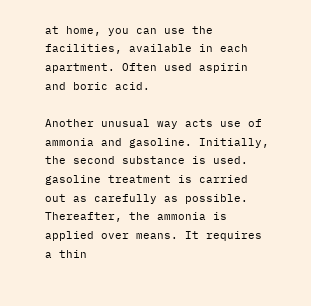at home, you can use the facilities, available in each apartment. Often used aspirin and boric acid.

Another unusual way acts use of ammonia and gasoline. Initially, the second substance is used. gasoline treatment is carried out as carefully as possible. Thereafter, the ammonia is applied over means. It requires a thin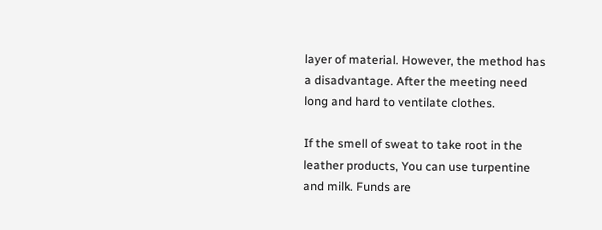layer of material. However, the method has a disadvantage. After the meeting need long and hard to ventilate clothes.

If the smell of sweat to take root in the leather products, You can use turpentine and milk. Funds are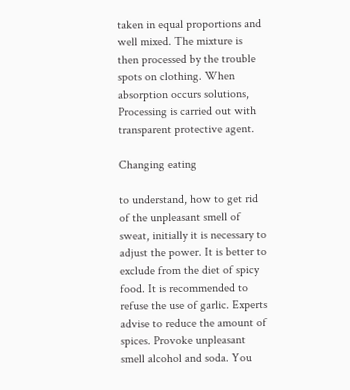taken in equal proportions and well mixed. The mixture is then processed by the trouble spots on clothing. When absorption occurs solutions, Processing is carried out with transparent protective agent.

Changing eating

to understand, how to get rid of the unpleasant smell of sweat, initially it is necessary to adjust the power. It is better to exclude from the diet of spicy food. It is recommended to refuse the use of garlic. Experts advise to reduce the amount of spices. Provoke unpleasant smell alcohol and soda. You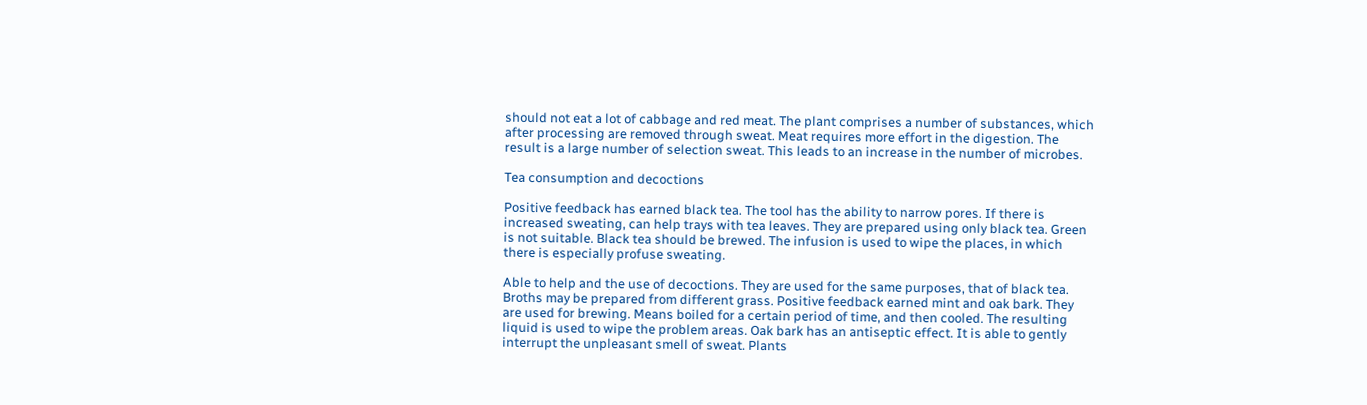should not eat a lot of cabbage and red meat. The plant comprises a number of substances, which after processing are removed through sweat. Meat requires more effort in the digestion. The result is a large number of selection sweat. This leads to an increase in the number of microbes.

Tea consumption and decoctions

Positive feedback has earned black tea. The tool has the ability to narrow pores. If there is increased sweating, can help trays with tea leaves. They are prepared using only black tea. Green is not suitable. Black tea should be brewed. The infusion is used to wipe the places, in which there is especially profuse sweating.

Able to help and the use of decoctions. They are used for the same purposes, that of black tea. Broths may be prepared from different grass. Positive feedback earned mint and oak bark. They are used for brewing. Means boiled for a certain period of time, and then cooled. The resulting liquid is used to wipe the problem areas. Oak bark has an antiseptic effect. It is able to gently interrupt the unpleasant smell of sweat. Plants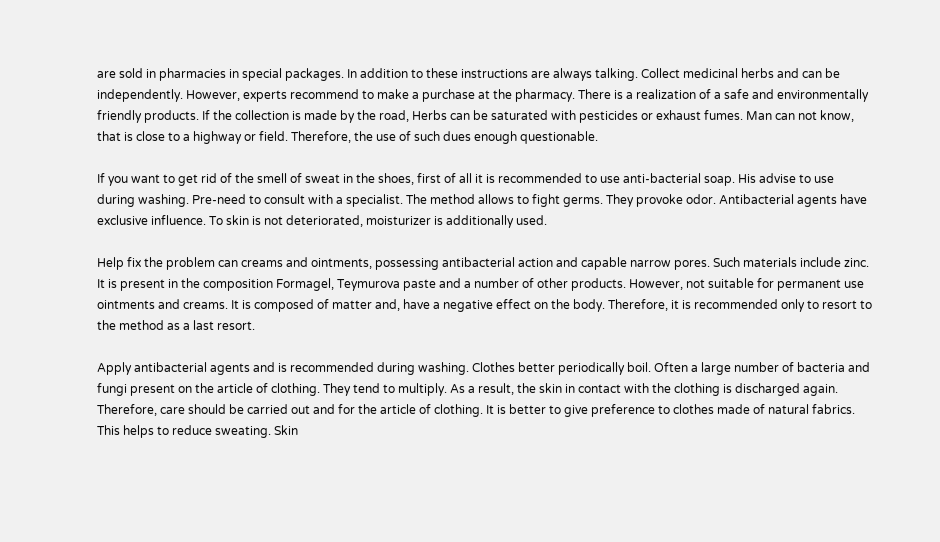are sold in pharmacies in special packages. In addition to these instructions are always talking. Collect medicinal herbs and can be independently. However, experts recommend to make a purchase at the pharmacy. There is a realization of a safe and environmentally friendly products. If the collection is made by the road, Herbs can be saturated with pesticides or exhaust fumes. Man can not know, that is close to a highway or field. Therefore, the use of such dues enough questionable.

If you want to get rid of the smell of sweat in the shoes, first of all it is recommended to use anti-bacterial soap. His advise to use during washing. Pre-need to consult with a specialist. The method allows to fight germs. They provoke odor. Antibacterial agents have exclusive influence. To skin is not deteriorated, moisturizer is additionally used.

Help fix the problem can creams and ointments, possessing antibacterial action and capable narrow pores. Such materials include zinc. It is present in the composition Formagel, Teymurova paste and a number of other products. However, not suitable for permanent use ointments and creams. It is composed of matter and, have a negative effect on the body. Therefore, it is recommended only to resort to the method as a last resort.

Apply antibacterial agents and is recommended during washing. Clothes better periodically boil. Often a large number of bacteria and fungi present on the article of clothing. They tend to multiply. As a result, the skin in contact with the clothing is discharged again. Therefore, care should be carried out and for the article of clothing. It is better to give preference to clothes made of natural fabrics. This helps to reduce sweating. Skin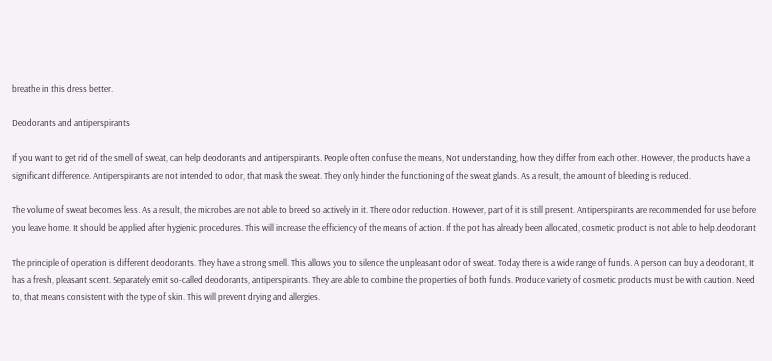breathe in this dress better.

Deodorants and antiperspirants

If you want to get rid of the smell of sweat, can help deodorants and antiperspirants. People often confuse the means, Not understanding, how they differ from each other. However, the products have a significant difference. Antiperspirants are not intended to odor, that mask the sweat. They only hinder the functioning of the sweat glands. As a result, the amount of bleeding is reduced.

The volume of sweat becomes less. As a result, the microbes are not able to breed so actively in it. There odor reduction. However, part of it is still present. Antiperspirants are recommended for use before you leave home. It should be applied after hygienic procedures. This will increase the efficiency of the means of action. If the pot has already been allocated, cosmetic product is not able to help.deodorant

The principle of operation is different deodorants. They have a strong smell. This allows you to silence the unpleasant odor of sweat. Today there is a wide range of funds. A person can buy a deodorant, It has a fresh, pleasant scent. Separately emit so-called deodorants, antiperspirants. They are able to combine the properties of both funds. Produce variety of cosmetic products must be with caution. Need to, that means consistent with the type of skin. This will prevent drying and allergies.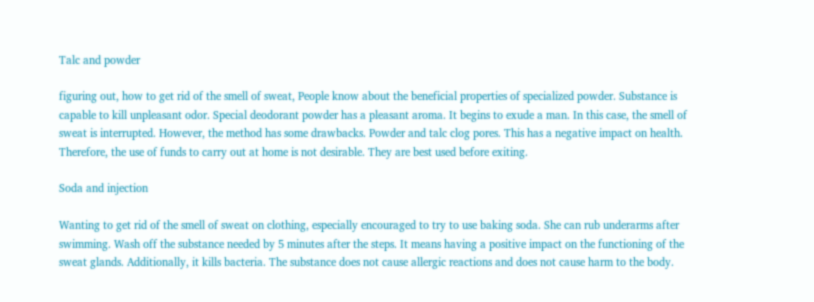Talc and powder

figuring out, how to get rid of the smell of sweat, People know about the beneficial properties of specialized powder. Substance is capable to kill unpleasant odor. Special deodorant powder has a pleasant aroma. It begins to exude a man. In this case, the smell of sweat is interrupted. However, the method has some drawbacks. Powder and talc clog pores. This has a negative impact on health. Therefore, the use of funds to carry out at home is not desirable. They are best used before exiting.

Soda and injection

Wanting to get rid of the smell of sweat on clothing, especially encouraged to try to use baking soda. She can rub underarms after swimming. Wash off the substance needed by 5 minutes after the steps. It means having a positive impact on the functioning of the sweat glands. Additionally, it kills bacteria. The substance does not cause allergic reactions and does not cause harm to the body.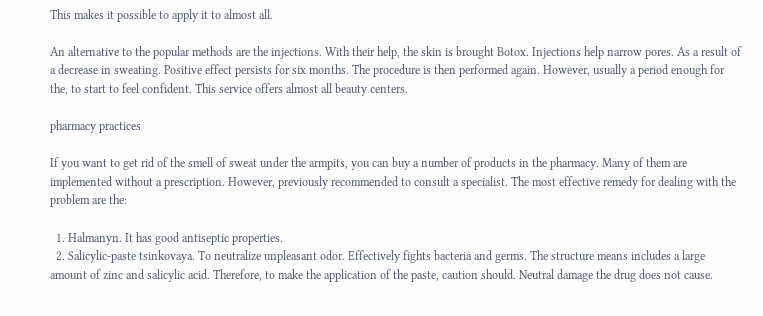This makes it possible to apply it to almost all.

An alternative to the popular methods are the injections. With their help, the skin is brought Botox. Injections help narrow pores. As a result of a decrease in sweating. Positive effect persists for six months. The procedure is then performed again. However, usually a period enough for the, to start to feel confident. This service offers almost all beauty centers.

pharmacy practices

If you want to get rid of the smell of sweat under the armpits, you can buy a number of products in the pharmacy. Many of them are implemented without a prescription. However, previously recommended to consult a specialist. The most effective remedy for dealing with the problem are the:

  1. Halmanyn. It has good antiseptic properties.
  2. Salicylic-paste tsinkovaya. To neutralize unpleasant odor. Effectively fights bacteria and germs. The structure means includes a large amount of zinc and salicylic acid. Therefore, to make the application of the paste, caution should. Neutral damage the drug does not cause.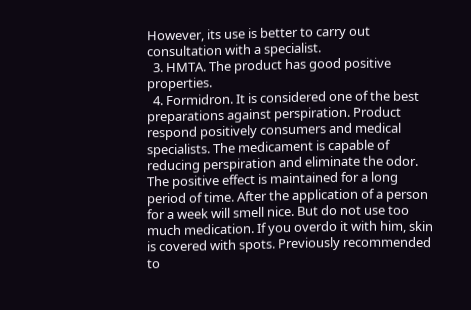However, its use is better to carry out consultation with a specialist.
  3. HMTA. The product has good positive properties.
  4. Formidron. It is considered one of the best preparations against perspiration. Product respond positively consumers and medical specialists. The medicament is capable of reducing perspiration and eliminate the odor. The positive effect is maintained for a long period of time. After the application of a person for a week will smell nice. But do not use too much medication. If you overdo it with him, skin is covered with spots. Previously recommended to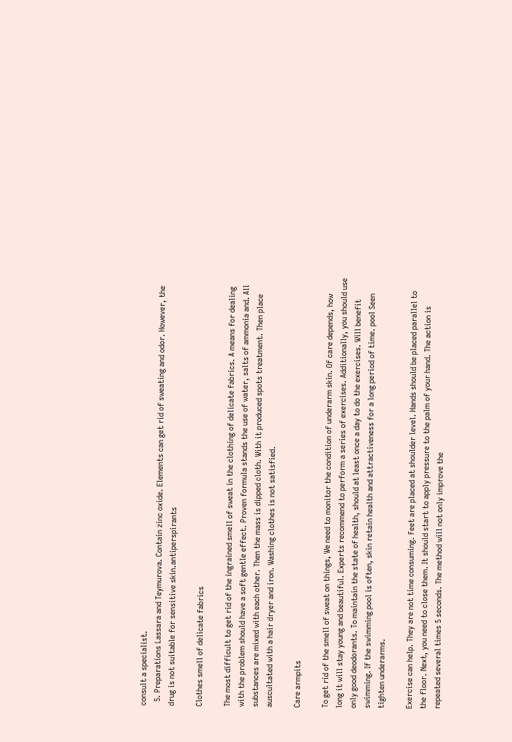consult a specialist.
  5. Preparations Lassara and Teymurova. Contain zinc oxide. Elements can get rid of sweating and odor. However, the drug is not suitable for sensitive skin.antiperspirants

Clothes smell of delicate fabrics

The most difficult to get rid of the ingrained smell of sweat in the clothing of delicate fabrics. A means for dealing with the problem should have a soft gentle effect. Proven formula stands the use of water, salts of ammonia and. All substances are mixed with each other. Then the mass is dipped cloth. With it produced spots treatment. Then place auscultated with a hair dryer and iron. Washing clothes is not satisfied.

Care armpits

To get rid of the smell of sweat on things, We need to monitor the condition of underarm skin. Of care depends, how long it will stay young and beautiful. Experts recommend to perform a series of exercises. Additionally, you should use only good deodorants. To maintain the state of health, should at least once a day to do the exercises. Will benefit swimming. If the swimming pool is often, skin retain health and attractiveness for a long period of time. pool Seen tighten underarms.

Exercise can help. They are not time consuming. Feet are placed at shoulder level. Hands should be placed parallel to the floor. Next, you need to close them. It should start to apply pressure to the palm of your hand. The action is repeated several times 5 seconds. The method will not only improve the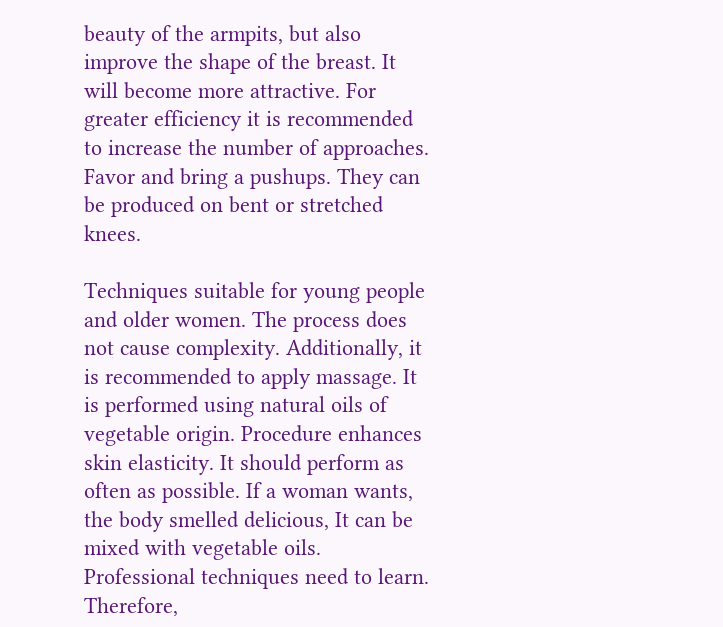beauty of the armpits, but also improve the shape of the breast. It will become more attractive. For greater efficiency it is recommended to increase the number of approaches. Favor and bring a pushups. They can be produced on bent or stretched knees.

Techniques suitable for young people and older women. The process does not cause complexity. Additionally, it is recommended to apply massage. It is performed using natural oils of vegetable origin. Procedure enhances skin elasticity. It should perform as often as possible. If a woman wants, the body smelled delicious, It can be mixed with vegetable oils. Professional techniques need to learn. Therefore,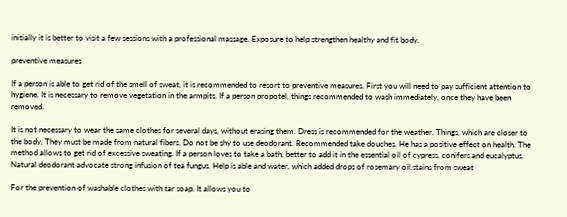initially it is better to visit a few sessions with a professional massage. Exposure to help strengthen healthy and fit body.

preventive measures

If a person is able to get rid of the smell of sweat, it is recommended to resort to preventive measures. First you will need to pay sufficient attention to hygiene. It is necessary to remove vegetation in the armpits. If a person propotel, things recommended to wash immediately, once they have been removed.

It is not necessary to wear the same clothes for several days, without erasing them. Dress is recommended for the weather. Things, which are closer to the body, They must be made from natural fibers. Do not be shy to use deodorant. Recommended take douches. He has a positive effect on health. The method allows to get rid of excessive sweating. If a person loves to take a bath, better to add it in the essential oil of cypress, conifers and eucalyptus. Natural deodorant advocate strong infusion of tea fungus. Help is able and water, which added drops of rosemary oil.stains from sweat

For the prevention of washable clothes with tar soap. It allows you to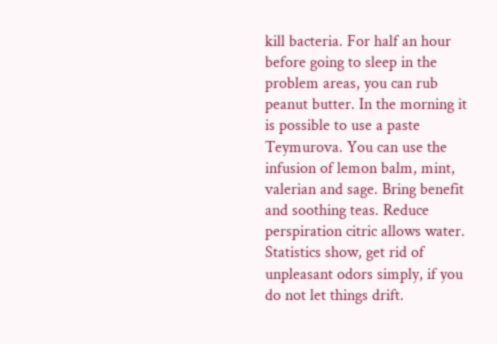kill bacteria. For half an hour before going to sleep in the problem areas, you can rub peanut butter. In the morning it is possible to use a paste Teymurova. You can use the infusion of lemon balm, mint, valerian and sage. Bring benefit and soothing teas. Reduce perspiration citric allows water. Statistics show, get rid of unpleasant odors simply, if you do not let things drift.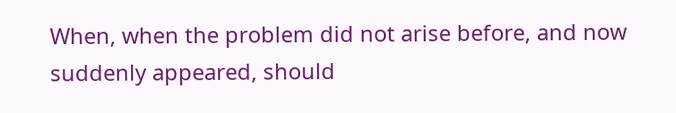When, when the problem did not arise before, and now suddenly appeared, should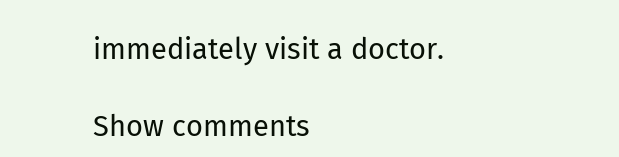immediately visit a doctor.

Show comments